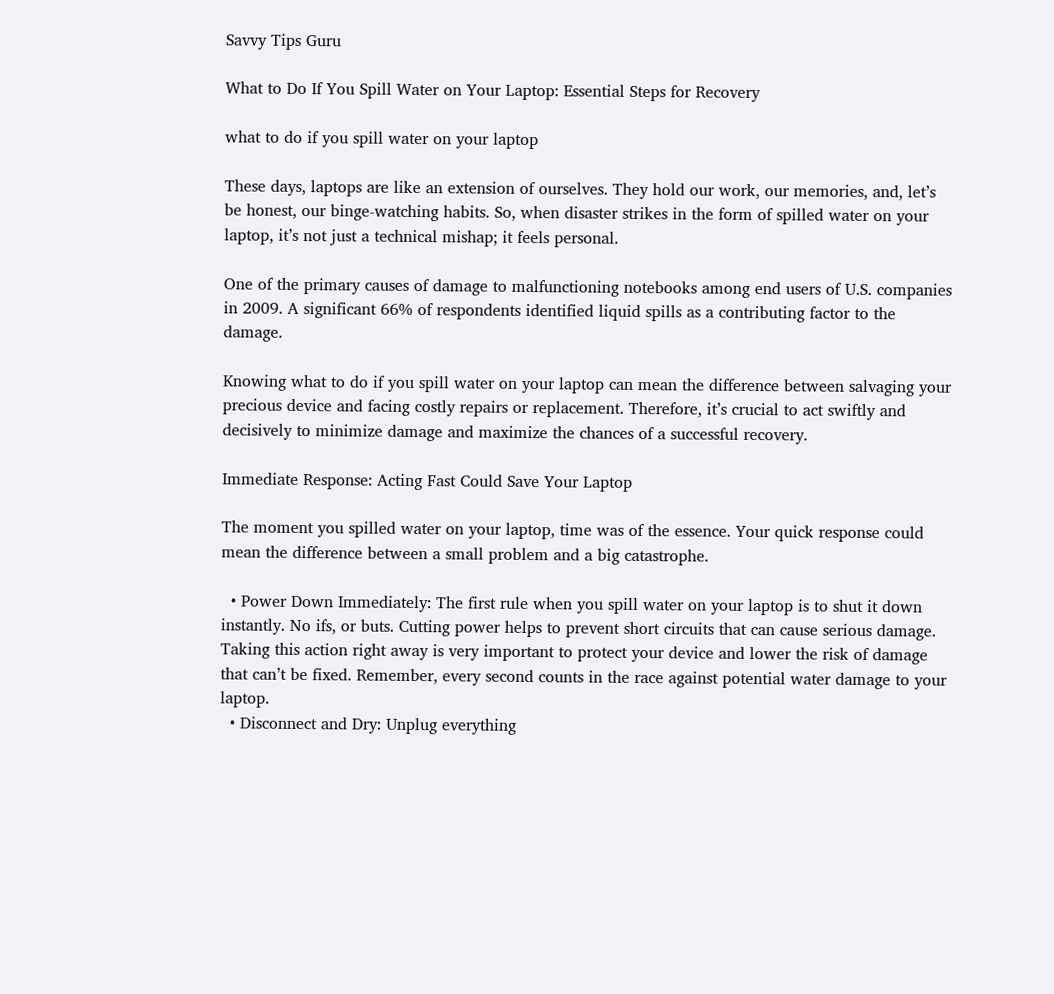Savvy Tips Guru

What to Do If You Spill Water on Your Laptop: Essential Steps for Recovery

what to do if you spill water on your laptop

These days, laptops are like an extension of ourselves. They hold our work, our memories, and, let’s be honest, our binge-watching habits. So, when disaster strikes in the form of spilled water on your laptop, it’s not just a technical mishap; it feels personal.

One of the primary causes of damage to malfunctioning notebooks among end users of U.S. companies in 2009. A significant 66% of respondents identified liquid spills as a contributing factor to the damage.

Knowing what to do if you spill water on your laptop can mean the difference between salvaging your precious device and facing costly repairs or replacement. Therefore, it’s crucial to act swiftly and decisively to minimize damage and maximize the chances of a successful recovery.

Immediate Response: Acting Fast Could Save Your Laptop

The moment you spilled water on your laptop, time was of the essence. Your quick response could mean the difference between a small problem and a big catastrophe.

  • Power Down Immediately: The first rule when you spill water on your laptop is to shut it down instantly. No ifs, or buts. Cutting power helps to prevent short circuits that can cause serious damage. Taking this action right away is very important to protect your device and lower the risk of damage that can’t be fixed. Remember, every second counts in the race against potential water damage to your laptop.
  • Disconnect and Dry: Unplug everything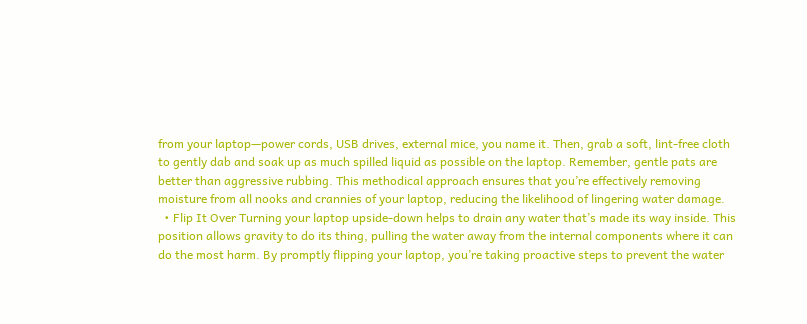from your laptop—power cords, USB drives, external mice, you name it. Then, grab a soft, lint-free cloth to gently dab and soak up as much spilled liquid as possible on the laptop. Remember, gentle pats are better than aggressive rubbing. This methodical approach ensures that you’re effectively removing moisture from all nooks and crannies of your laptop, reducing the likelihood of lingering water damage.
  • Flip It Over Turning your laptop upside-down helps to drain any water that’s made its way inside. This position allows gravity to do its thing, pulling the water away from the internal components where it can do the most harm. By promptly flipping your laptop, you’re taking proactive steps to prevent the water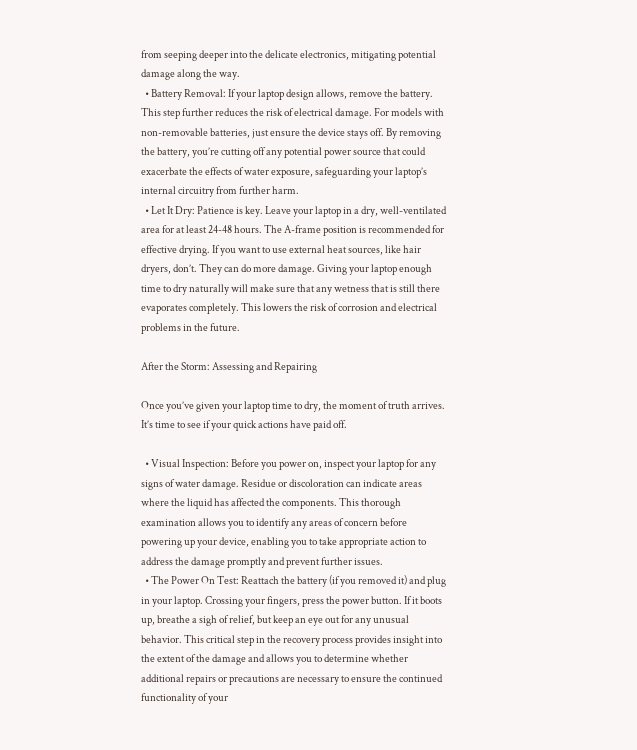from seeping deeper into the delicate electronics, mitigating potential damage along the way.
  • Battery Removal: If your laptop design allows, remove the battery. This step further reduces the risk of electrical damage. For models with non-removable batteries, just ensure the device stays off. By removing the battery, you’re cutting off any potential power source that could exacerbate the effects of water exposure, safeguarding your laptop’s internal circuitry from further harm.
  • Let It Dry: Patience is key. Leave your laptop in a dry, well-ventilated area for at least 24-48 hours. The A-frame position is recommended for effective drying. If you want to use external heat sources, like hair dryers, don’t. They can do more damage. Giving your laptop enough time to dry naturally will make sure that any wetness that is still there evaporates completely. This lowers the risk of corrosion and electrical problems in the future.

After the Storm: Assessing and Repairing

Once you’ve given your laptop time to dry, the moment of truth arrives. It’s time to see if your quick actions have paid off.

  • Visual Inspection: Before you power on, inspect your laptop for any signs of water damage. Residue or discoloration can indicate areas where the liquid has affected the components. This thorough examination allows you to identify any areas of concern before powering up your device, enabling you to take appropriate action to address the damage promptly and prevent further issues.
  • The Power On Test: Reattach the battery (if you removed it) and plug in your laptop. Crossing your fingers, press the power button. If it boots up, breathe a sigh of relief, but keep an eye out for any unusual behavior. This critical step in the recovery process provides insight into the extent of the damage and allows you to determine whether additional repairs or precautions are necessary to ensure the continued functionality of your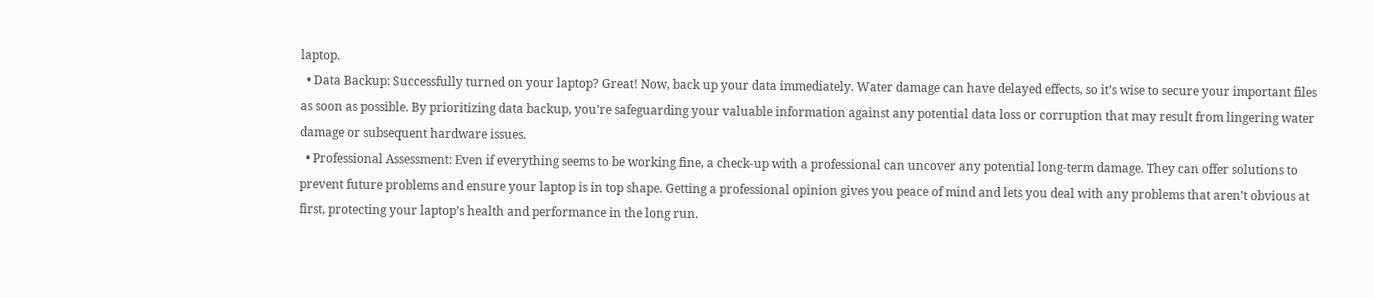laptop.
  • Data Backup: Successfully turned on your laptop? Great! Now, back up your data immediately. Water damage can have delayed effects, so it’s wise to secure your important files as soon as possible. By prioritizing data backup, you’re safeguarding your valuable information against any potential data loss or corruption that may result from lingering water damage or subsequent hardware issues.
  • Professional Assessment: Even if everything seems to be working fine, a check-up with a professional can uncover any potential long-term damage. They can offer solutions to prevent future problems and ensure your laptop is in top shape. Getting a professional opinion gives you peace of mind and lets you deal with any problems that aren’t obvious at first, protecting your laptop’s health and performance in the long run.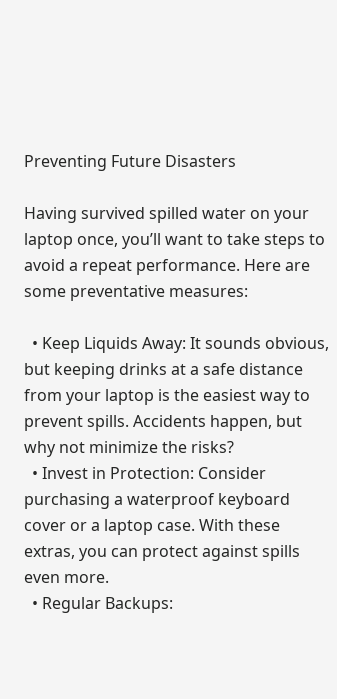Preventing Future Disasters

Having survived spilled water on your laptop once, you’ll want to take steps to avoid a repeat performance. Here are some preventative measures:

  • Keep Liquids Away: It sounds obvious, but keeping drinks at a safe distance from your laptop is the easiest way to prevent spills. Accidents happen, but why not minimize the risks?
  • Invest in Protection: Consider purchasing a waterproof keyboard cover or a laptop case. With these extras, you can protect against spills even more.
  • Regular Backups: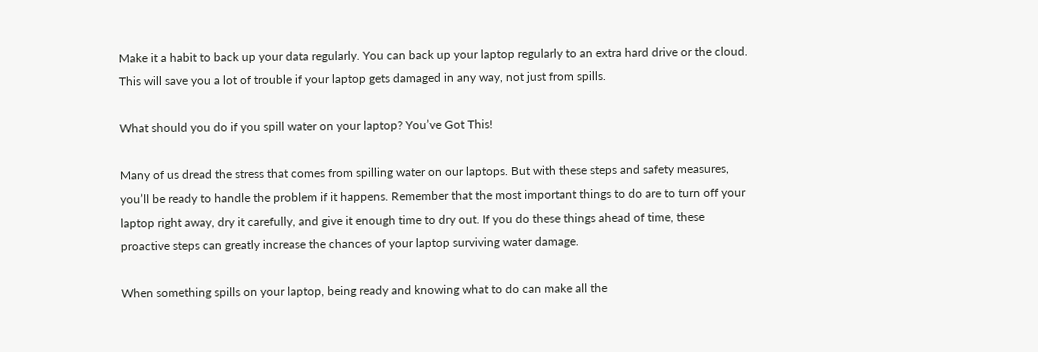Make it a habit to back up your data regularly. You can back up your laptop regularly to an extra hard drive or the cloud. This will save you a lot of trouble if your laptop gets damaged in any way, not just from spills.

What should you do if you spill water on your laptop? You’ve Got This!

Many of us dread the stress that comes from spilling water on our laptops. But with these steps and safety measures, you’ll be ready to handle the problem if it happens. Remember that the most important things to do are to turn off your laptop right away, dry it carefully, and give it enough time to dry out. If you do these things ahead of time, these proactive steps can greatly increase the chances of your laptop surviving water damage.

When something spills on your laptop, being ready and knowing what to do can make all the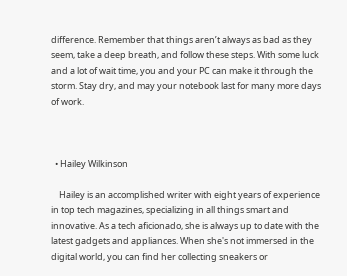difference. Remember that things aren’t always as bad as they seem, take a deep breath, and follow these steps. With some luck and a lot of wait time, you and your PC can make it through the storm. Stay dry, and may your notebook last for many more days of work.



  • Hailey Wilkinson

    Hailey is an accomplished writer with eight years of experience in top tech magazines, specializing in all things smart and innovative. As a tech aficionado, she is always up to date with the latest gadgets and appliances. When she's not immersed in the digital world, you can find her collecting sneakers or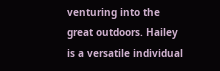venturing into the great outdoors. Hailey is a versatile individual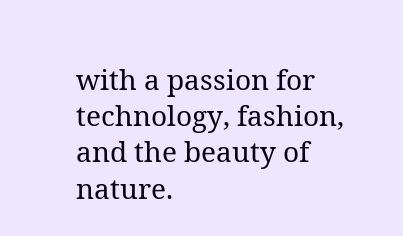with a passion for technology, fashion, and the beauty of nature.